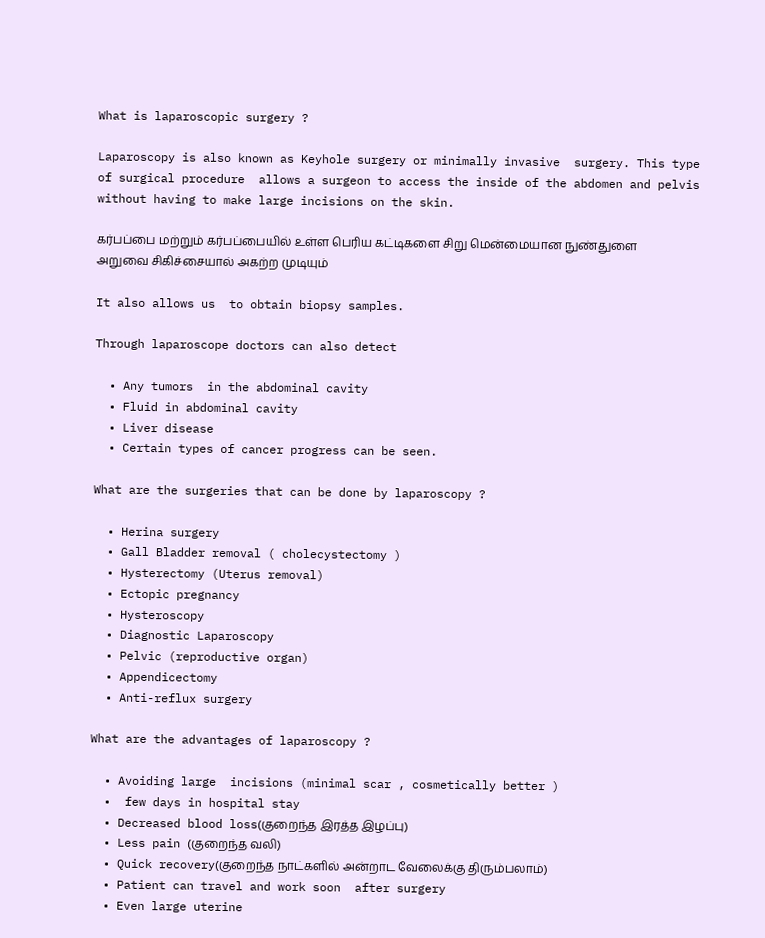What is laparoscopic surgery ?

Laparoscopy is also known as Keyhole surgery or minimally invasive  surgery. This type of surgical procedure  allows a surgeon to access the inside of the abdomen and pelvis without having to make large incisions on the skin.

கர்பப்பை மற்றும் கர்பப்பையில் உள்ள பெரிய கட்டிகளை சிறு மென்மையான நுண்துளை அறுவை சிகிச்சையால் அகற்ற முடியும்

It also allows us  to obtain biopsy samples.

Through laparoscope doctors can also detect

  • Any tumors  in the abdominal cavity
  • Fluid in abdominal cavity
  • Liver disease
  • Certain types of cancer progress can be seen.

What are the surgeries that can be done by laparoscopy ?

  • Herina surgery
  • Gall Bladder removal ( cholecystectomy )
  • Hysterectomy (Uterus removal)
  • Ectopic pregnancy
  • Hysteroscopy
  • Diagnostic Laparoscopy
  • Pelvic (reproductive organ)
  • Appendicectomy
  • Anti-reflux surgery

What are the advantages of laparoscopy ?

  • Avoiding large  incisions (minimal scar , cosmetically better )
  •  few days in hospital stay
  • Decreased blood loss(குறைந்த இரத்த இழப்பு)
  • Less pain (குறைந்த வலி)
  • Quick recovery(குறைந்த நாட்களில் அன்றாட வேலைக்கு திரும்பலாம்)
  • Patient can travel and work soon  after surgery
  • Even large uterine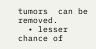tumors  can be removed.
  • lesser  chance of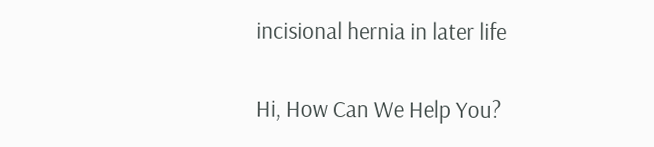incisional hernia in later life


Hi, How Can We Help You?